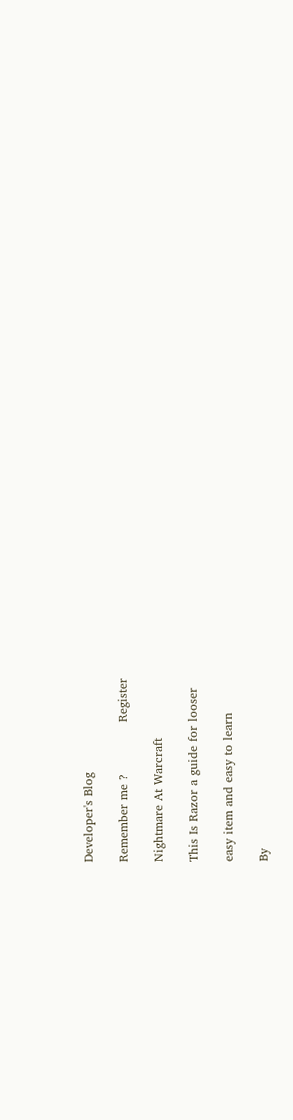Developer's Blog

Remember me ?             Register

Nightmare At Warcraft

This Is Razor a guide for looser

easy item and easy to learn

By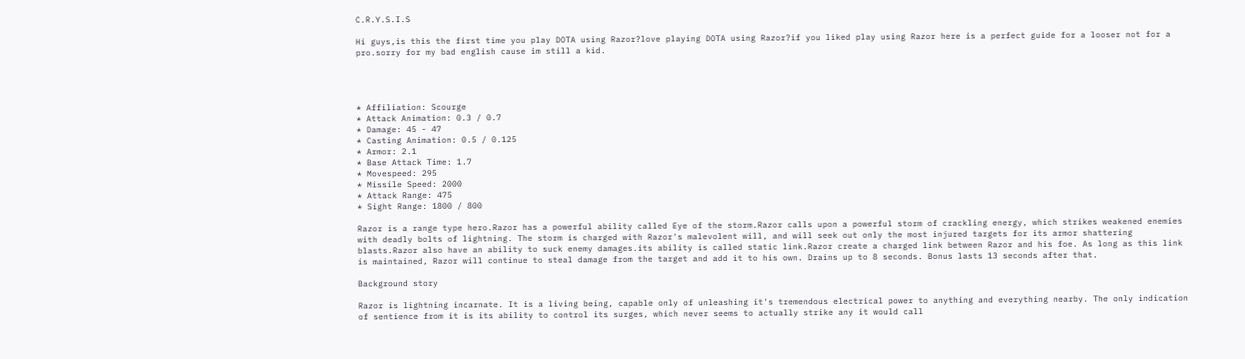C.R.Y.S.I.S

Hi guys,is this the first time you play DOTA using Razor?love playing DOTA using Razor?if you liked play using Razor here is a perfect guide for a looser not for a pro.sorry for my bad english cause im still a kid.




* Affiliation: Scourge
* Attack Animation: 0.3 / 0.7
* Damage: 45 - 47
* Casting Animation: 0.5 / 0.125
* Armor: 2.1
* Base Attack Time: 1.7
* Movespeed: 295
* Missile Speed: 2000
* Attack Range: 475
* Sight Range: 1800 / 800

Razor is a range type hero.Razor has a powerful ability called Eye of the storm.Razor calls upon a powerful storm of crackling energy, which strikes weakened enemies with deadly bolts of lightning. The storm is charged with Razor's malevolent will, and will seek out only the most injured targets for its armor shattering blasts.Razor also have an ability to suck enemy damages.its ability is called static link.Razor create a charged link between Razor and his foe. As long as this link is maintained, Razor will continue to steal damage from the target and add it to his own. Drains up to 8 seconds. Bonus lasts 13 seconds after that.

Background story

Razor is lightning incarnate. It is a living being, capable only of unleashing it's tremendous electrical power to anything and everything nearby. The only indication of sentience from it is its ability to control its surges, which never seems to actually strike any it would call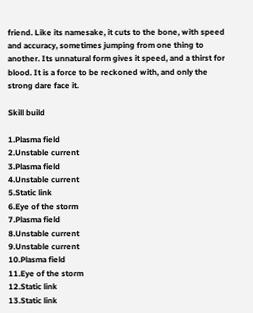friend. Like its namesake, it cuts to the bone, with speed and accuracy, sometimes jumping from one thing to another. Its unnatural form gives it speed, and a thirst for blood. It is a force to be reckoned with, and only the strong dare face it.

Skill build

1.Plasma field
2.Unstable current
3.Plasma field
4.Unstable current
5.Static link
6.Eye of the storm
7.Plasma field
8.Unstable current
9.Unstable current
10.Plasma field
11.Eye of the storm
12.Static link
13.Static link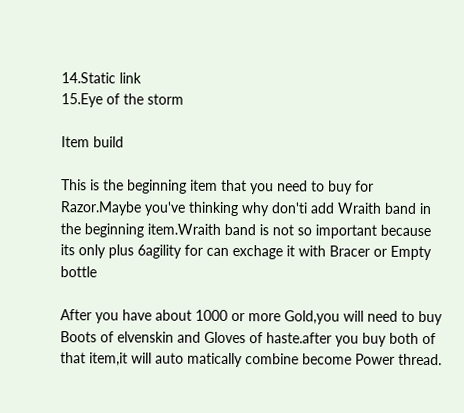14.Static link
15.Eye of the storm

Item build

This is the beginning item that you need to buy for Razor.Maybe you've thinking why don'ti add Wraith band in the beginning item.Wraith band is not so important because its only plus 6agility for can exchage it with Bracer or Empty bottle

After you have about 1000 or more Gold,you will need to buy Boots of elvenskin and Gloves of haste.after you buy both of that item,it will auto matically combine become Power thread.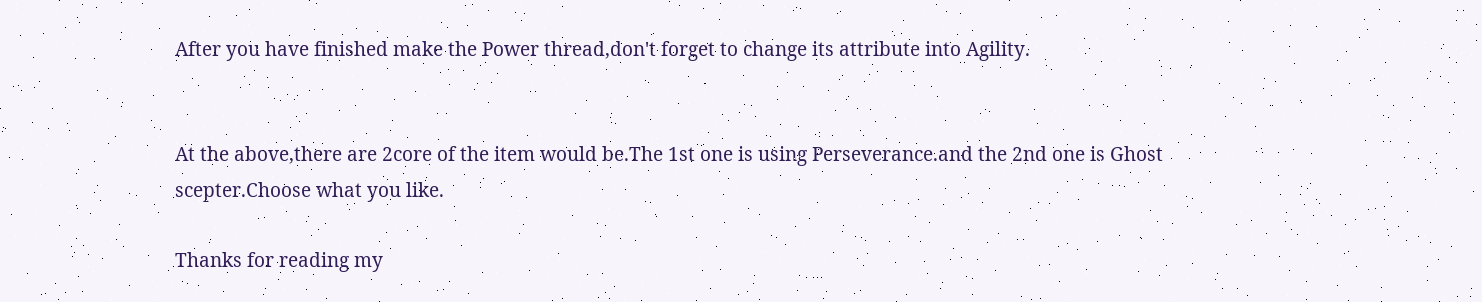After you have finished make the Power thread,don't forget to change its attribute into Agility.


At the above,there are 2core of the item would be.The 1st one is using Perseverance.and the 2nd one is Ghost scepter.Choose what you like.

Thanks for reading my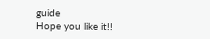guide
Hope you like it!!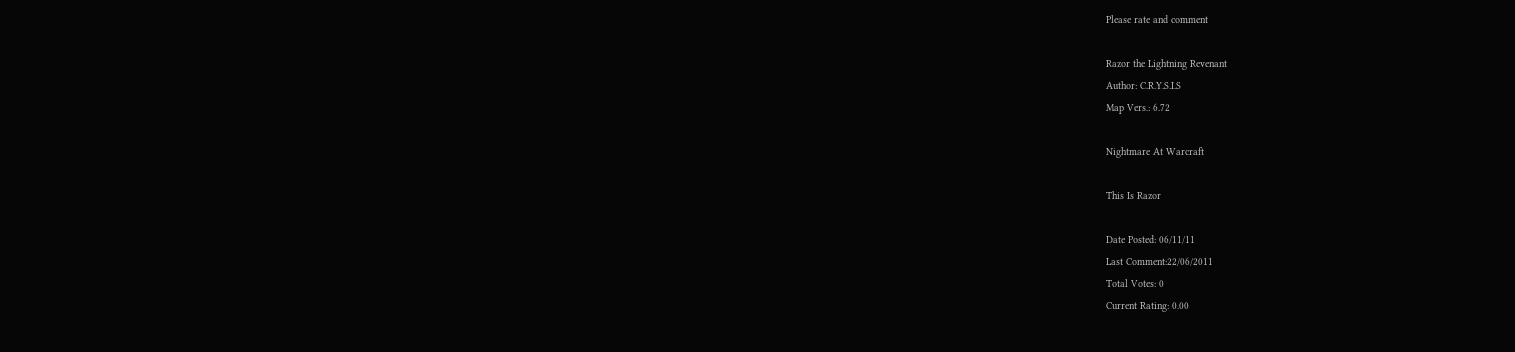Please rate and comment

Razor the Lightning Revenant
Author: C.R.Y.S.I.S
Map Vers.: 6.72

Nightmare At Warcraft

This Is Razor

Date Posted: 06/11/11
Last Comment:22/06/2011
Total Votes: 0
Current Rating: 0.00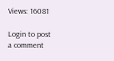Views: 16081

Login to post a comment